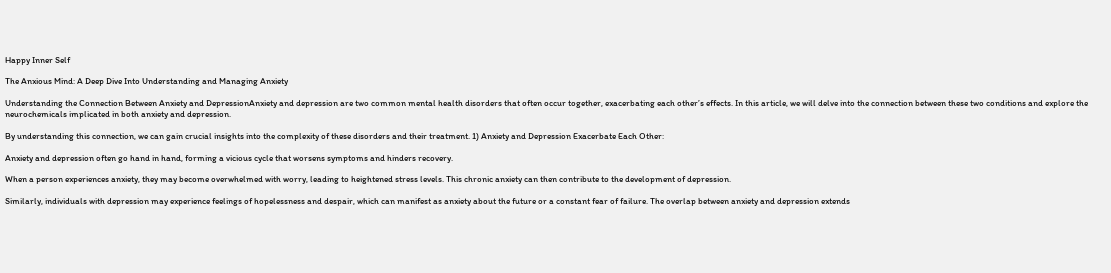Happy Inner Self

The Anxious Mind: A Deep Dive Into Understanding and Managing Anxiety

Understanding the Connection Between Anxiety and DepressionAnxiety and depression are two common mental health disorders that often occur together, exacerbating each other’s effects. In this article, we will delve into the connection between these two conditions and explore the neurochemicals implicated in both anxiety and depression.

By understanding this connection, we can gain crucial insights into the complexity of these disorders and their treatment. 1) Anxiety and Depression Exacerbate Each Other:

Anxiety and depression often go hand in hand, forming a vicious cycle that worsens symptoms and hinders recovery.

When a person experiences anxiety, they may become overwhelmed with worry, leading to heightened stress levels. This chronic anxiety can then contribute to the development of depression.

Similarly, individuals with depression may experience feelings of hopelessness and despair, which can manifest as anxiety about the future or a constant fear of failure. The overlap between anxiety and depression extends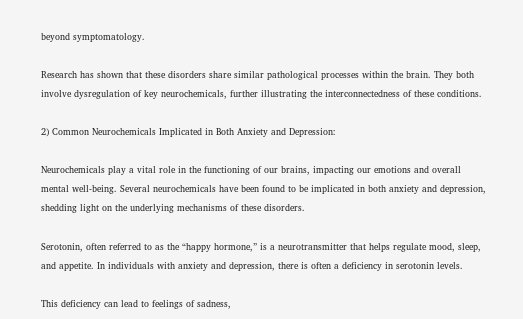beyond symptomatology.

Research has shown that these disorders share similar pathological processes within the brain. They both involve dysregulation of key neurochemicals, further illustrating the interconnectedness of these conditions.

2) Common Neurochemicals Implicated in Both Anxiety and Depression:

Neurochemicals play a vital role in the functioning of our brains, impacting our emotions and overall mental well-being. Several neurochemicals have been found to be implicated in both anxiety and depression, shedding light on the underlying mechanisms of these disorders.

Serotonin, often referred to as the “happy hormone,” is a neurotransmitter that helps regulate mood, sleep, and appetite. In individuals with anxiety and depression, there is often a deficiency in serotonin levels.

This deficiency can lead to feelings of sadness,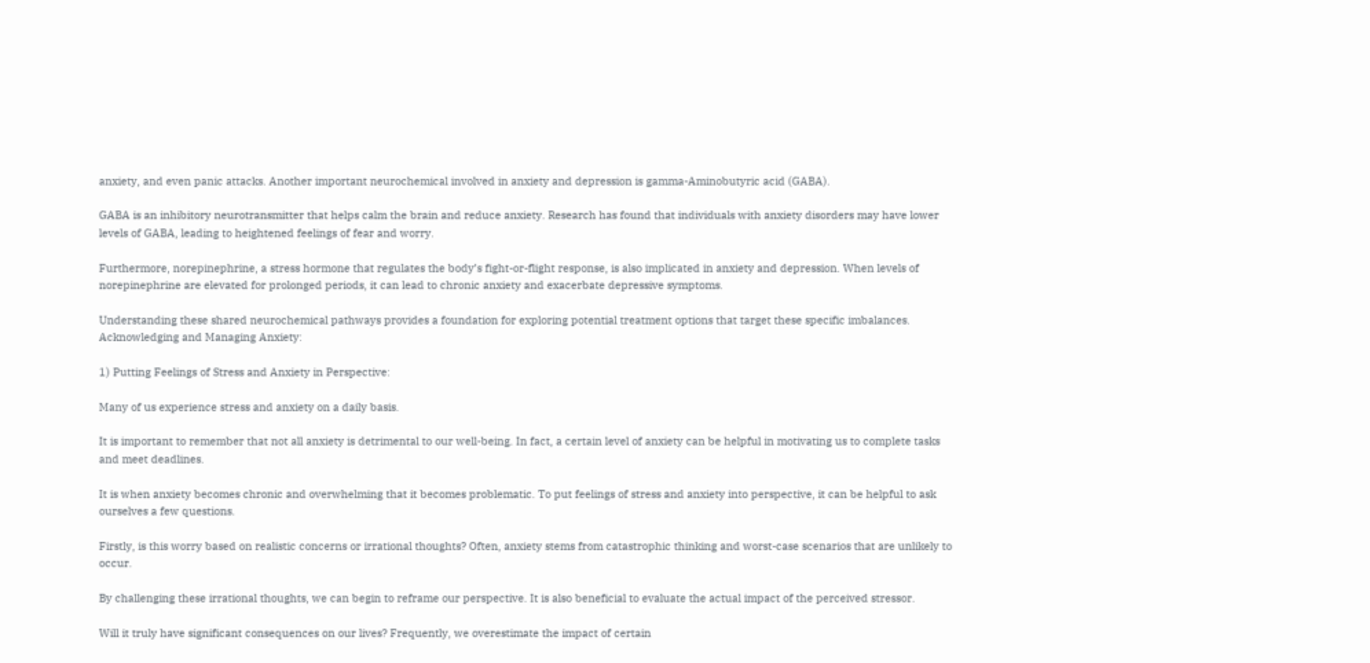anxiety, and even panic attacks. Another important neurochemical involved in anxiety and depression is gamma-Aminobutyric acid (GABA).

GABA is an inhibitory neurotransmitter that helps calm the brain and reduce anxiety. Research has found that individuals with anxiety disorders may have lower levels of GABA, leading to heightened feelings of fear and worry.

Furthermore, norepinephrine, a stress hormone that regulates the body’s fight-or-flight response, is also implicated in anxiety and depression. When levels of norepinephrine are elevated for prolonged periods, it can lead to chronic anxiety and exacerbate depressive symptoms.

Understanding these shared neurochemical pathways provides a foundation for exploring potential treatment options that target these specific imbalances. Acknowledging and Managing Anxiety:

1) Putting Feelings of Stress and Anxiety in Perspective:

Many of us experience stress and anxiety on a daily basis.

It is important to remember that not all anxiety is detrimental to our well-being. In fact, a certain level of anxiety can be helpful in motivating us to complete tasks and meet deadlines.

It is when anxiety becomes chronic and overwhelming that it becomes problematic. To put feelings of stress and anxiety into perspective, it can be helpful to ask ourselves a few questions.

Firstly, is this worry based on realistic concerns or irrational thoughts? Often, anxiety stems from catastrophic thinking and worst-case scenarios that are unlikely to occur.

By challenging these irrational thoughts, we can begin to reframe our perspective. It is also beneficial to evaluate the actual impact of the perceived stressor.

Will it truly have significant consequences on our lives? Frequently, we overestimate the impact of certain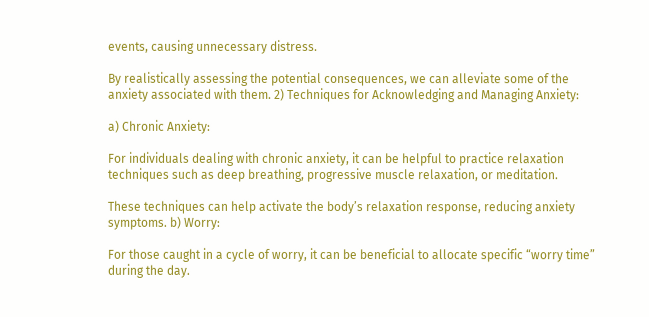events, causing unnecessary distress.

By realistically assessing the potential consequences, we can alleviate some of the anxiety associated with them. 2) Techniques for Acknowledging and Managing Anxiety:

a) Chronic Anxiety:

For individuals dealing with chronic anxiety, it can be helpful to practice relaxation techniques such as deep breathing, progressive muscle relaxation, or meditation.

These techniques can help activate the body’s relaxation response, reducing anxiety symptoms. b) Worry:

For those caught in a cycle of worry, it can be beneficial to allocate specific “worry time” during the day.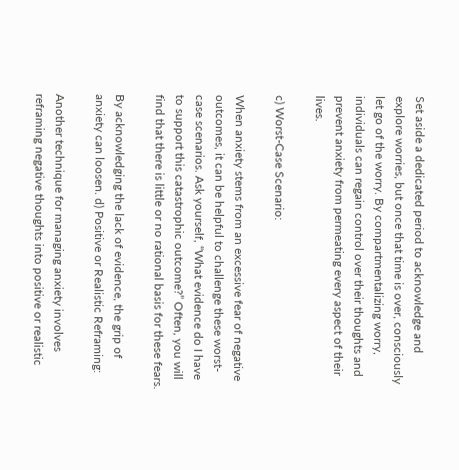Set aside a dedicated period to acknowledge and explore worries, but once that time is over, consciously let go of the worry. By compartmentalizing worry, individuals can regain control over their thoughts and prevent anxiety from permeating every aspect of their lives.

c) Worst-Case Scenario:

When anxiety stems from an excessive fear of negative outcomes, it can be helpful to challenge these worst-case scenarios. Ask yourself, “What evidence do I have to support this catastrophic outcome?” Often, you will find that there is little or no rational basis for these fears.

By acknowledging the lack of evidence, the grip of anxiety can loosen. d) Positive or Realistic Reframing:

Another technique for managing anxiety involves reframing negative thoughts into positive or realistic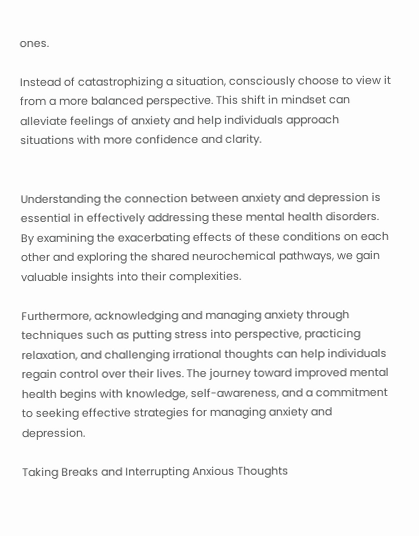ones.

Instead of catastrophizing a situation, consciously choose to view it from a more balanced perspective. This shift in mindset can alleviate feelings of anxiety and help individuals approach situations with more confidence and clarity.


Understanding the connection between anxiety and depression is essential in effectively addressing these mental health disorders. By examining the exacerbating effects of these conditions on each other and exploring the shared neurochemical pathways, we gain valuable insights into their complexities.

Furthermore, acknowledging and managing anxiety through techniques such as putting stress into perspective, practicing relaxation, and challenging irrational thoughts can help individuals regain control over their lives. The journey toward improved mental health begins with knowledge, self-awareness, and a commitment to seeking effective strategies for managing anxiety and depression.

Taking Breaks and Interrupting Anxious Thoughts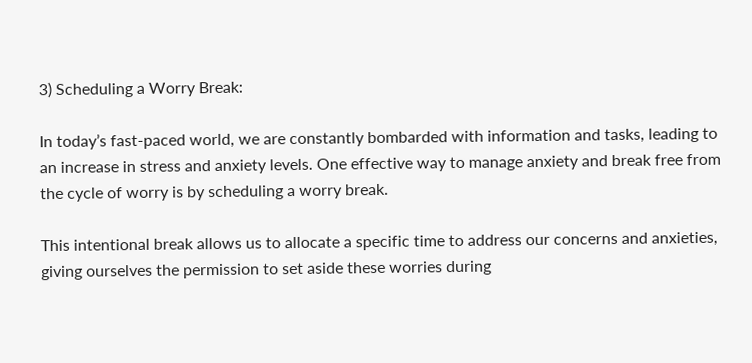3) Scheduling a Worry Break:

In today’s fast-paced world, we are constantly bombarded with information and tasks, leading to an increase in stress and anxiety levels. One effective way to manage anxiety and break free from the cycle of worry is by scheduling a worry break.

This intentional break allows us to allocate a specific time to address our concerns and anxieties, giving ourselves the permission to set aside these worries during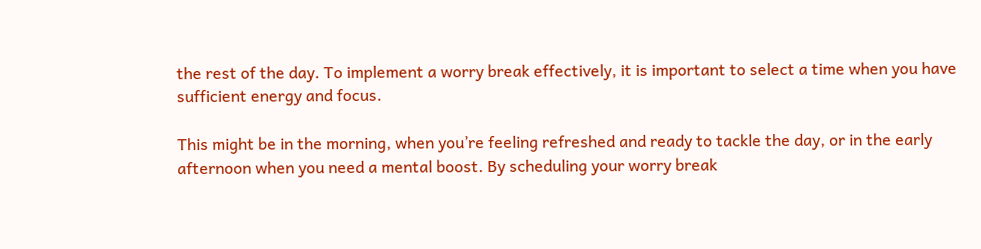the rest of the day. To implement a worry break effectively, it is important to select a time when you have sufficient energy and focus.

This might be in the morning, when you’re feeling refreshed and ready to tackle the day, or in the early afternoon when you need a mental boost. By scheduling your worry break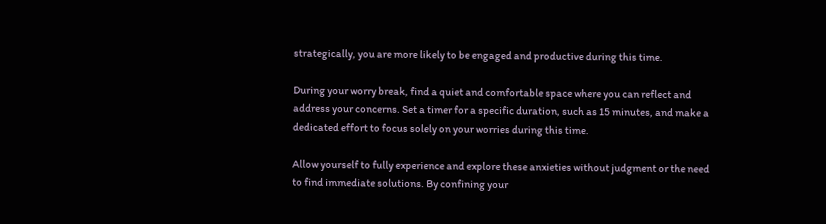strategically, you are more likely to be engaged and productive during this time.

During your worry break, find a quiet and comfortable space where you can reflect and address your concerns. Set a timer for a specific duration, such as 15 minutes, and make a dedicated effort to focus solely on your worries during this time.

Allow yourself to fully experience and explore these anxieties without judgment or the need to find immediate solutions. By confining your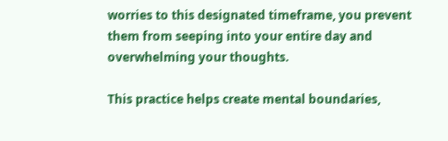worries to this designated timeframe, you prevent them from seeping into your entire day and overwhelming your thoughts.

This practice helps create mental boundaries,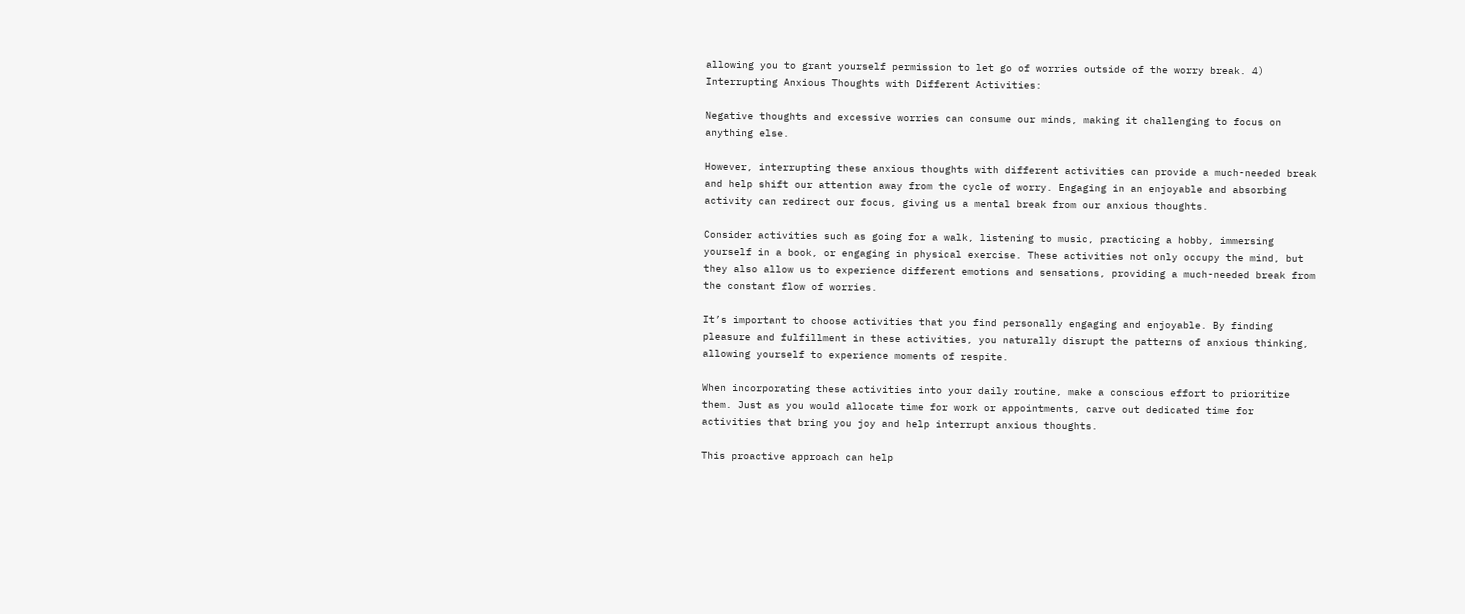allowing you to grant yourself permission to let go of worries outside of the worry break. 4) Interrupting Anxious Thoughts with Different Activities:

Negative thoughts and excessive worries can consume our minds, making it challenging to focus on anything else.

However, interrupting these anxious thoughts with different activities can provide a much-needed break and help shift our attention away from the cycle of worry. Engaging in an enjoyable and absorbing activity can redirect our focus, giving us a mental break from our anxious thoughts.

Consider activities such as going for a walk, listening to music, practicing a hobby, immersing yourself in a book, or engaging in physical exercise. These activities not only occupy the mind, but they also allow us to experience different emotions and sensations, providing a much-needed break from the constant flow of worries.

It’s important to choose activities that you find personally engaging and enjoyable. By finding pleasure and fulfillment in these activities, you naturally disrupt the patterns of anxious thinking, allowing yourself to experience moments of respite.

When incorporating these activities into your daily routine, make a conscious effort to prioritize them. Just as you would allocate time for work or appointments, carve out dedicated time for activities that bring you joy and help interrupt anxious thoughts.

This proactive approach can help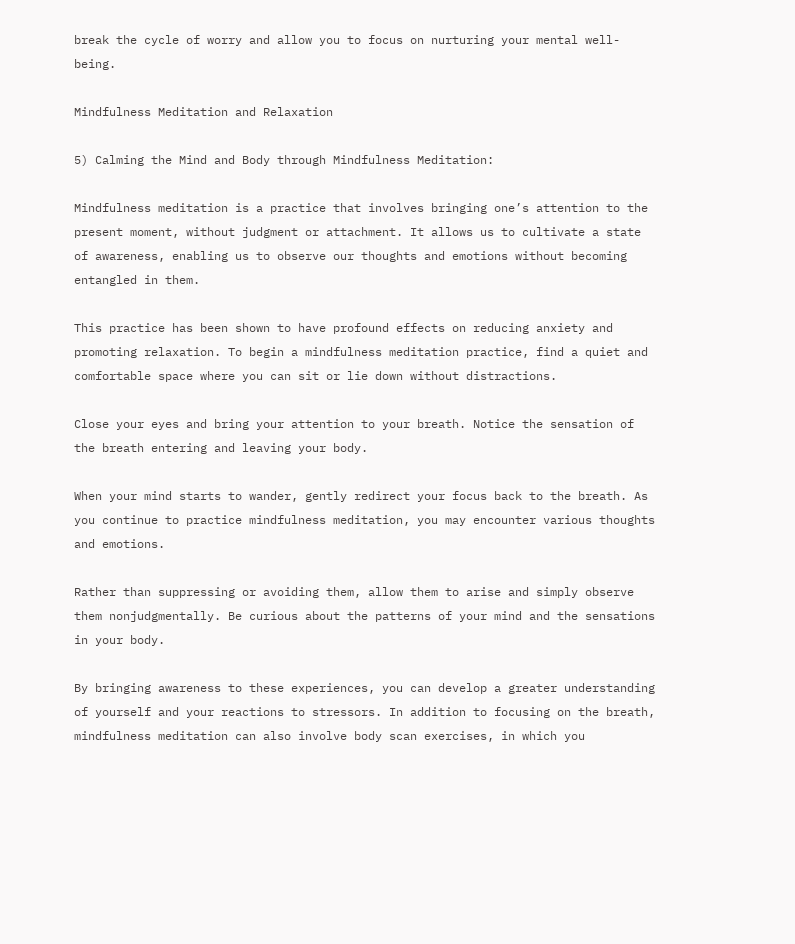break the cycle of worry and allow you to focus on nurturing your mental well-being.

Mindfulness Meditation and Relaxation

5) Calming the Mind and Body through Mindfulness Meditation:

Mindfulness meditation is a practice that involves bringing one’s attention to the present moment, without judgment or attachment. It allows us to cultivate a state of awareness, enabling us to observe our thoughts and emotions without becoming entangled in them.

This practice has been shown to have profound effects on reducing anxiety and promoting relaxation. To begin a mindfulness meditation practice, find a quiet and comfortable space where you can sit or lie down without distractions.

Close your eyes and bring your attention to your breath. Notice the sensation of the breath entering and leaving your body.

When your mind starts to wander, gently redirect your focus back to the breath. As you continue to practice mindfulness meditation, you may encounter various thoughts and emotions.

Rather than suppressing or avoiding them, allow them to arise and simply observe them nonjudgmentally. Be curious about the patterns of your mind and the sensations in your body.

By bringing awareness to these experiences, you can develop a greater understanding of yourself and your reactions to stressors. In addition to focusing on the breath, mindfulness meditation can also involve body scan exercises, in which you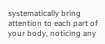systematically bring attention to each part of your body, noticing any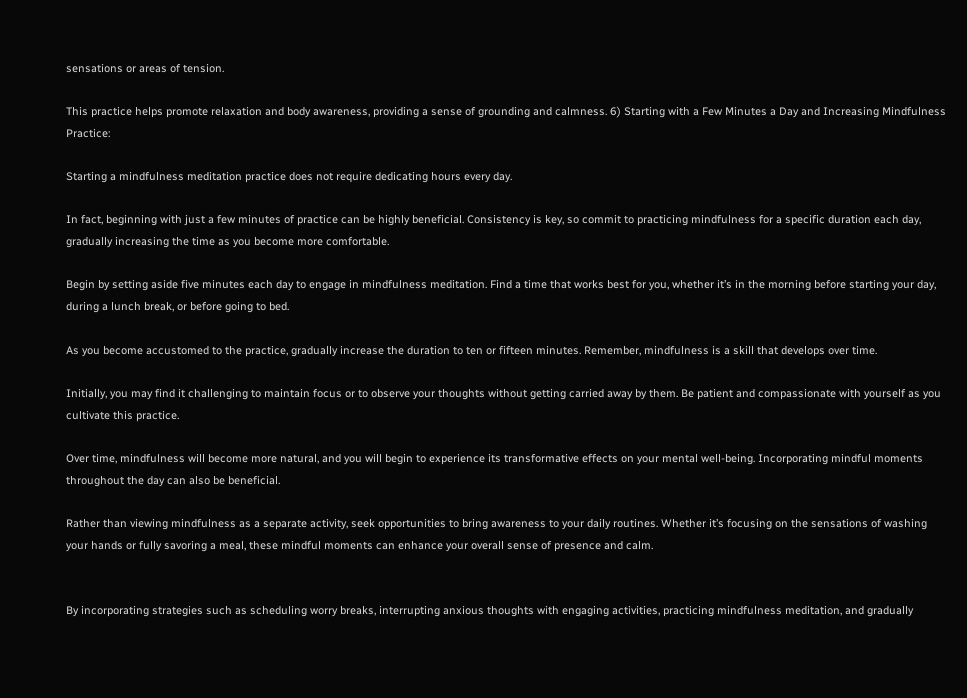sensations or areas of tension.

This practice helps promote relaxation and body awareness, providing a sense of grounding and calmness. 6) Starting with a Few Minutes a Day and Increasing Mindfulness Practice:

Starting a mindfulness meditation practice does not require dedicating hours every day.

In fact, beginning with just a few minutes of practice can be highly beneficial. Consistency is key, so commit to practicing mindfulness for a specific duration each day, gradually increasing the time as you become more comfortable.

Begin by setting aside five minutes each day to engage in mindfulness meditation. Find a time that works best for you, whether it’s in the morning before starting your day, during a lunch break, or before going to bed.

As you become accustomed to the practice, gradually increase the duration to ten or fifteen minutes. Remember, mindfulness is a skill that develops over time.

Initially, you may find it challenging to maintain focus or to observe your thoughts without getting carried away by them. Be patient and compassionate with yourself as you cultivate this practice.

Over time, mindfulness will become more natural, and you will begin to experience its transformative effects on your mental well-being. Incorporating mindful moments throughout the day can also be beneficial.

Rather than viewing mindfulness as a separate activity, seek opportunities to bring awareness to your daily routines. Whether it’s focusing on the sensations of washing your hands or fully savoring a meal, these mindful moments can enhance your overall sense of presence and calm.


By incorporating strategies such as scheduling worry breaks, interrupting anxious thoughts with engaging activities, practicing mindfulness meditation, and gradually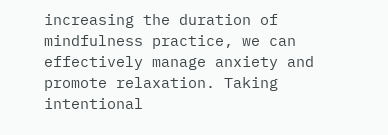increasing the duration of mindfulness practice, we can effectively manage anxiety and promote relaxation. Taking intentional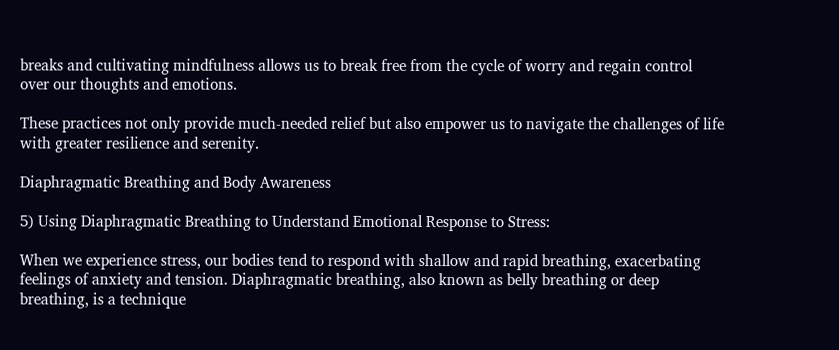breaks and cultivating mindfulness allows us to break free from the cycle of worry and regain control over our thoughts and emotions.

These practices not only provide much-needed relief but also empower us to navigate the challenges of life with greater resilience and serenity.

Diaphragmatic Breathing and Body Awareness

5) Using Diaphragmatic Breathing to Understand Emotional Response to Stress:

When we experience stress, our bodies tend to respond with shallow and rapid breathing, exacerbating feelings of anxiety and tension. Diaphragmatic breathing, also known as belly breathing or deep breathing, is a technique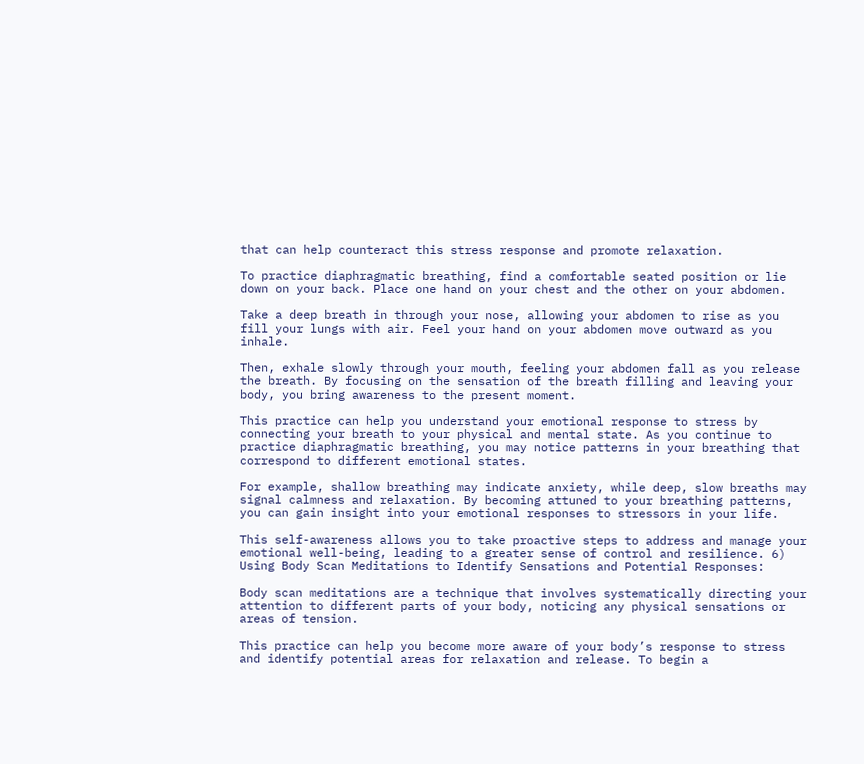that can help counteract this stress response and promote relaxation.

To practice diaphragmatic breathing, find a comfortable seated position or lie down on your back. Place one hand on your chest and the other on your abdomen.

Take a deep breath in through your nose, allowing your abdomen to rise as you fill your lungs with air. Feel your hand on your abdomen move outward as you inhale.

Then, exhale slowly through your mouth, feeling your abdomen fall as you release the breath. By focusing on the sensation of the breath filling and leaving your body, you bring awareness to the present moment.

This practice can help you understand your emotional response to stress by connecting your breath to your physical and mental state. As you continue to practice diaphragmatic breathing, you may notice patterns in your breathing that correspond to different emotional states.

For example, shallow breathing may indicate anxiety, while deep, slow breaths may signal calmness and relaxation. By becoming attuned to your breathing patterns, you can gain insight into your emotional responses to stressors in your life.

This self-awareness allows you to take proactive steps to address and manage your emotional well-being, leading to a greater sense of control and resilience. 6) Using Body Scan Meditations to Identify Sensations and Potential Responses:

Body scan meditations are a technique that involves systematically directing your attention to different parts of your body, noticing any physical sensations or areas of tension.

This practice can help you become more aware of your body’s response to stress and identify potential areas for relaxation and release. To begin a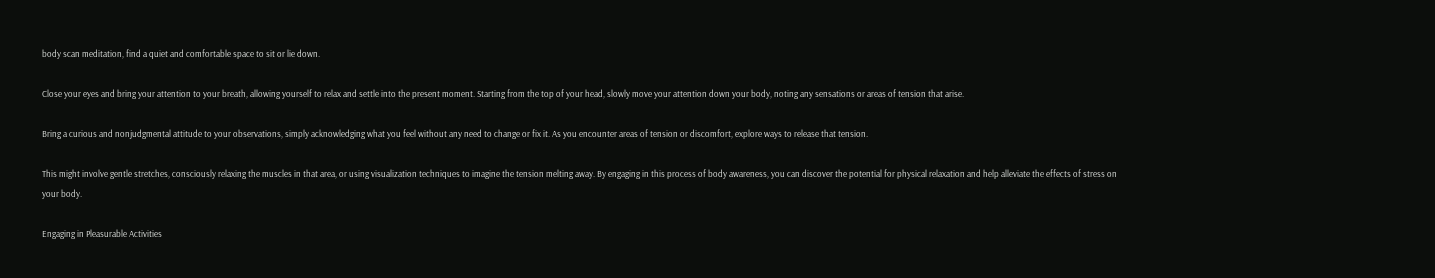body scan meditation, find a quiet and comfortable space to sit or lie down.

Close your eyes and bring your attention to your breath, allowing yourself to relax and settle into the present moment. Starting from the top of your head, slowly move your attention down your body, noting any sensations or areas of tension that arise.

Bring a curious and nonjudgmental attitude to your observations, simply acknowledging what you feel without any need to change or fix it. As you encounter areas of tension or discomfort, explore ways to release that tension.

This might involve gentle stretches, consciously relaxing the muscles in that area, or using visualization techniques to imagine the tension melting away. By engaging in this process of body awareness, you can discover the potential for physical relaxation and help alleviate the effects of stress on your body.

Engaging in Pleasurable Activities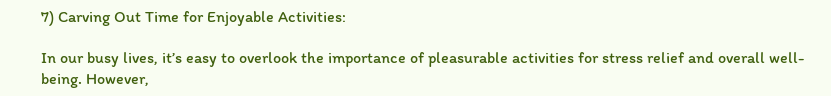7) Carving Out Time for Enjoyable Activities:

In our busy lives, it’s easy to overlook the importance of pleasurable activities for stress relief and overall well-being. However,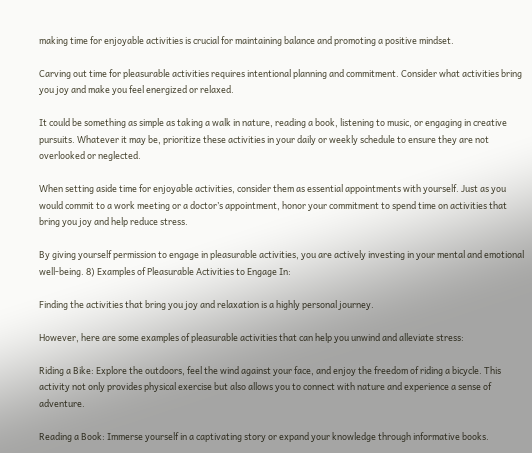making time for enjoyable activities is crucial for maintaining balance and promoting a positive mindset.

Carving out time for pleasurable activities requires intentional planning and commitment. Consider what activities bring you joy and make you feel energized or relaxed.

It could be something as simple as taking a walk in nature, reading a book, listening to music, or engaging in creative pursuits. Whatever it may be, prioritize these activities in your daily or weekly schedule to ensure they are not overlooked or neglected.

When setting aside time for enjoyable activities, consider them as essential appointments with yourself. Just as you would commit to a work meeting or a doctor’s appointment, honor your commitment to spend time on activities that bring you joy and help reduce stress.

By giving yourself permission to engage in pleasurable activities, you are actively investing in your mental and emotional well-being. 8) Examples of Pleasurable Activities to Engage In:

Finding the activities that bring you joy and relaxation is a highly personal journey.

However, here are some examples of pleasurable activities that can help you unwind and alleviate stress:

Riding a Bike: Explore the outdoors, feel the wind against your face, and enjoy the freedom of riding a bicycle. This activity not only provides physical exercise but also allows you to connect with nature and experience a sense of adventure.

Reading a Book: Immerse yourself in a captivating story or expand your knowledge through informative books.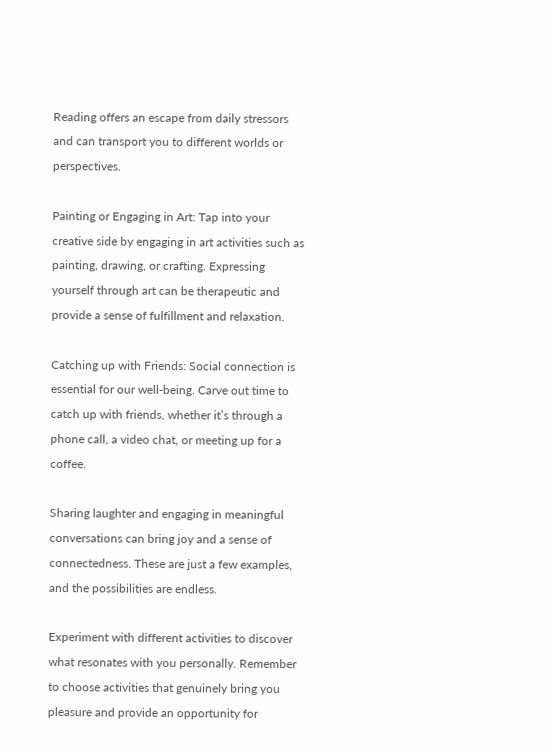Reading offers an escape from daily stressors and can transport you to different worlds or perspectives.

Painting or Engaging in Art: Tap into your creative side by engaging in art activities such as painting, drawing, or crafting. Expressing yourself through art can be therapeutic and provide a sense of fulfillment and relaxation.

Catching up with Friends: Social connection is essential for our well-being. Carve out time to catch up with friends, whether it’s through a phone call, a video chat, or meeting up for a coffee.

Sharing laughter and engaging in meaningful conversations can bring joy and a sense of connectedness. These are just a few examples, and the possibilities are endless.

Experiment with different activities to discover what resonates with you personally. Remember to choose activities that genuinely bring you pleasure and provide an opportunity for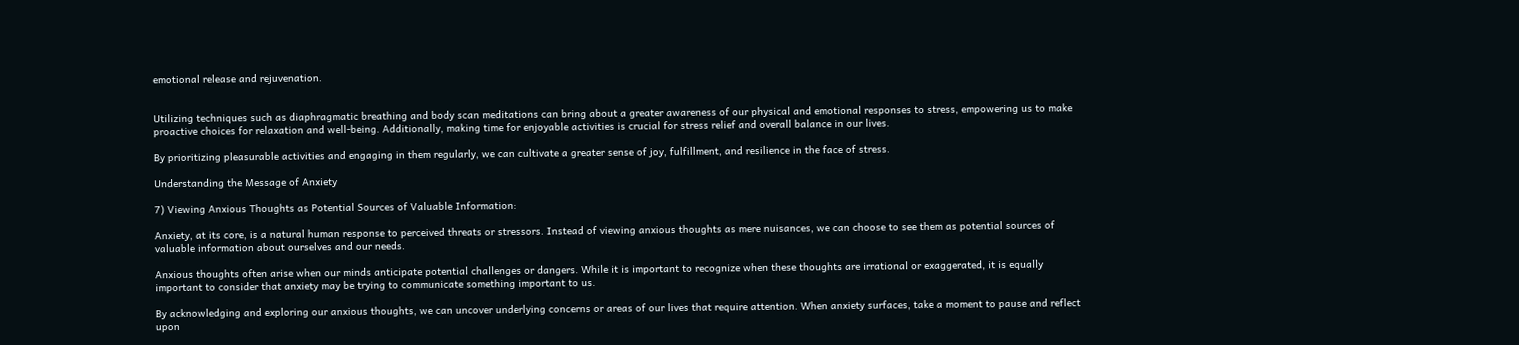emotional release and rejuvenation.


Utilizing techniques such as diaphragmatic breathing and body scan meditations can bring about a greater awareness of our physical and emotional responses to stress, empowering us to make proactive choices for relaxation and well-being. Additionally, making time for enjoyable activities is crucial for stress relief and overall balance in our lives.

By prioritizing pleasurable activities and engaging in them regularly, we can cultivate a greater sense of joy, fulfillment, and resilience in the face of stress.

Understanding the Message of Anxiety

7) Viewing Anxious Thoughts as Potential Sources of Valuable Information:

Anxiety, at its core, is a natural human response to perceived threats or stressors. Instead of viewing anxious thoughts as mere nuisances, we can choose to see them as potential sources of valuable information about ourselves and our needs.

Anxious thoughts often arise when our minds anticipate potential challenges or dangers. While it is important to recognize when these thoughts are irrational or exaggerated, it is equally important to consider that anxiety may be trying to communicate something important to us.

By acknowledging and exploring our anxious thoughts, we can uncover underlying concerns or areas of our lives that require attention. When anxiety surfaces, take a moment to pause and reflect upon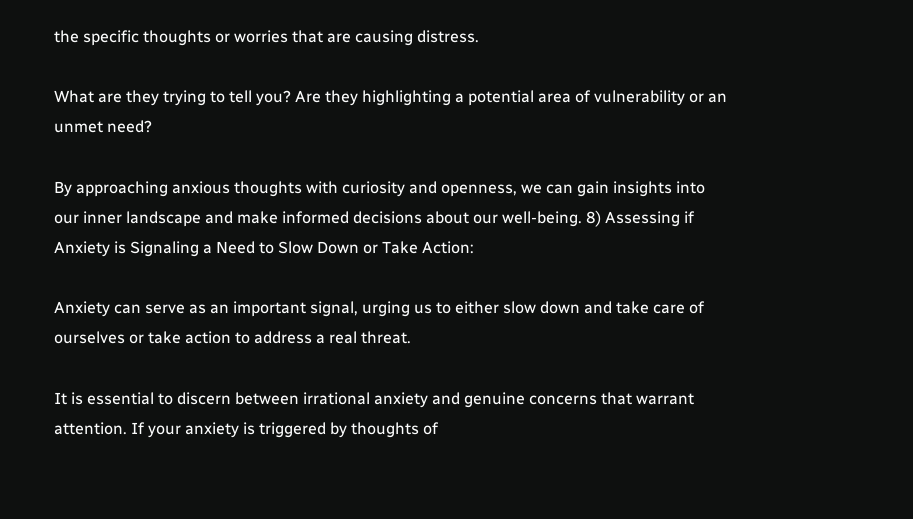the specific thoughts or worries that are causing distress.

What are they trying to tell you? Are they highlighting a potential area of vulnerability or an unmet need?

By approaching anxious thoughts with curiosity and openness, we can gain insights into our inner landscape and make informed decisions about our well-being. 8) Assessing if Anxiety is Signaling a Need to Slow Down or Take Action:

Anxiety can serve as an important signal, urging us to either slow down and take care of ourselves or take action to address a real threat.

It is essential to discern between irrational anxiety and genuine concerns that warrant attention. If your anxiety is triggered by thoughts of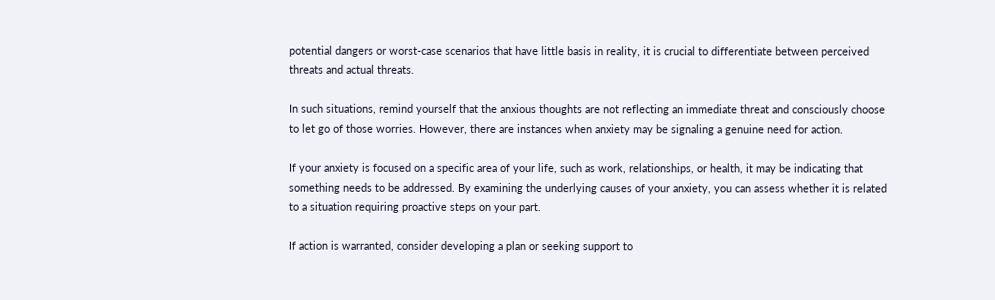potential dangers or worst-case scenarios that have little basis in reality, it is crucial to differentiate between perceived threats and actual threats.

In such situations, remind yourself that the anxious thoughts are not reflecting an immediate threat and consciously choose to let go of those worries. However, there are instances when anxiety may be signaling a genuine need for action.

If your anxiety is focused on a specific area of your life, such as work, relationships, or health, it may be indicating that something needs to be addressed. By examining the underlying causes of your anxiety, you can assess whether it is related to a situation requiring proactive steps on your part.

If action is warranted, consider developing a plan or seeking support to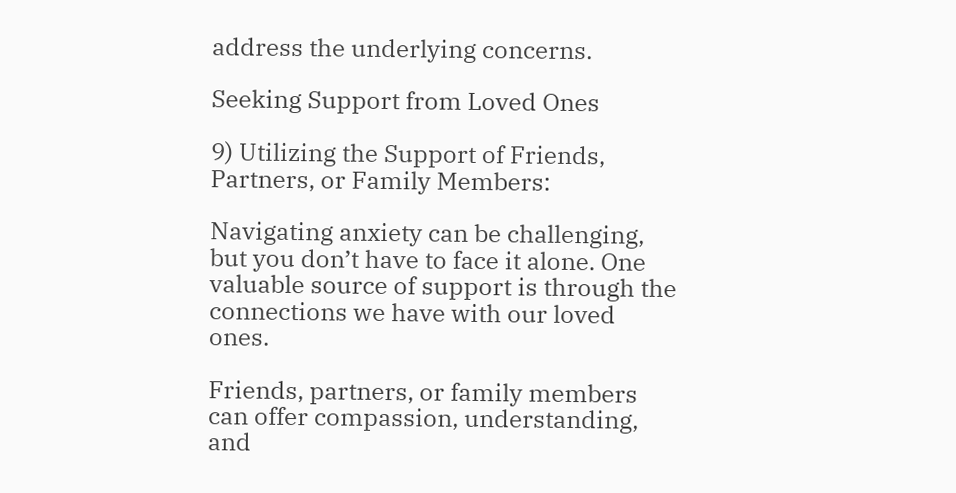address the underlying concerns.

Seeking Support from Loved Ones

9) Utilizing the Support of Friends, Partners, or Family Members:

Navigating anxiety can be challenging, but you don’t have to face it alone. One valuable source of support is through the connections we have with our loved ones.

Friends, partners, or family members can offer compassion, understanding, and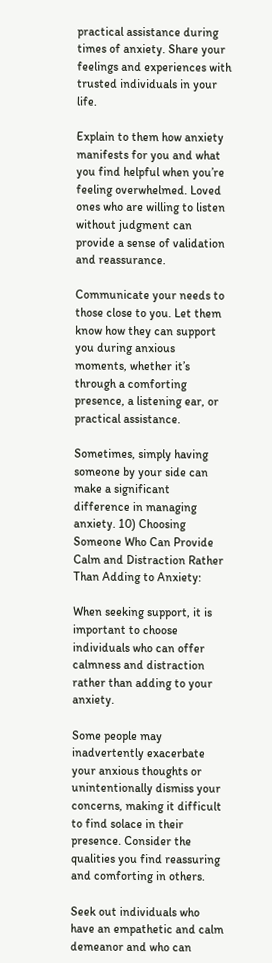practical assistance during times of anxiety. Share your feelings and experiences with trusted individuals in your life.

Explain to them how anxiety manifests for you and what you find helpful when you’re feeling overwhelmed. Loved ones who are willing to listen without judgment can provide a sense of validation and reassurance.

Communicate your needs to those close to you. Let them know how they can support you during anxious moments, whether it’s through a comforting presence, a listening ear, or practical assistance.

Sometimes, simply having someone by your side can make a significant difference in managing anxiety. 10) Choosing Someone Who Can Provide Calm and Distraction Rather Than Adding to Anxiety:

When seeking support, it is important to choose individuals who can offer calmness and distraction rather than adding to your anxiety.

Some people may inadvertently exacerbate your anxious thoughts or unintentionally dismiss your concerns, making it difficult to find solace in their presence. Consider the qualities you find reassuring and comforting in others.

Seek out individuals who have an empathetic and calm demeanor and who can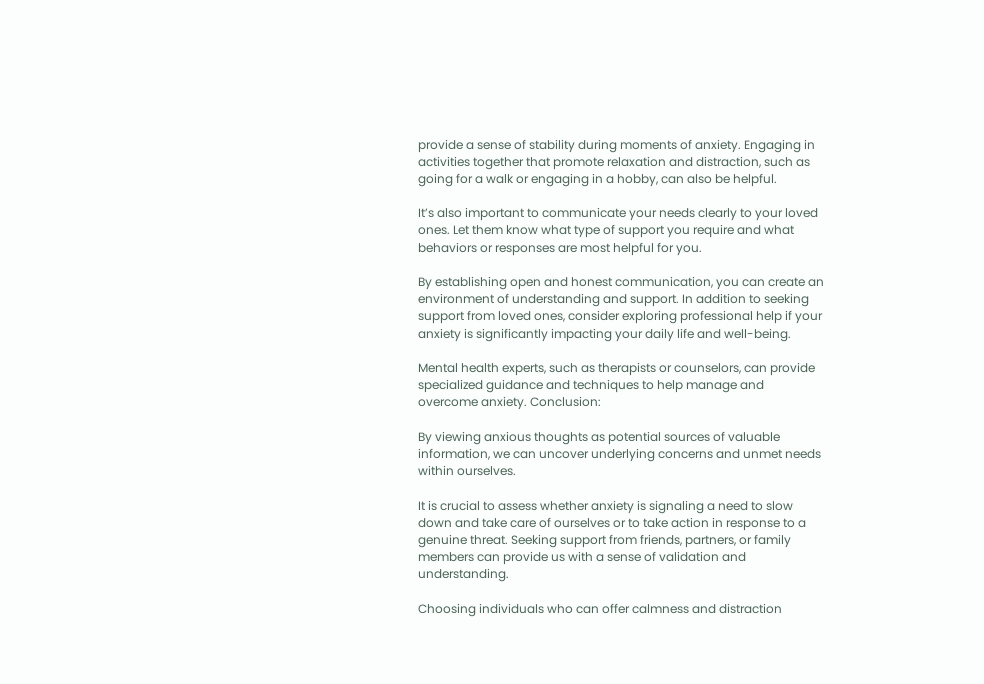provide a sense of stability during moments of anxiety. Engaging in activities together that promote relaxation and distraction, such as going for a walk or engaging in a hobby, can also be helpful.

It’s also important to communicate your needs clearly to your loved ones. Let them know what type of support you require and what behaviors or responses are most helpful for you.

By establishing open and honest communication, you can create an environment of understanding and support. In addition to seeking support from loved ones, consider exploring professional help if your anxiety is significantly impacting your daily life and well-being.

Mental health experts, such as therapists or counselors, can provide specialized guidance and techniques to help manage and overcome anxiety. Conclusion:

By viewing anxious thoughts as potential sources of valuable information, we can uncover underlying concerns and unmet needs within ourselves.

It is crucial to assess whether anxiety is signaling a need to slow down and take care of ourselves or to take action in response to a genuine threat. Seeking support from friends, partners, or family members can provide us with a sense of validation and understanding.

Choosing individuals who can offer calmness and distraction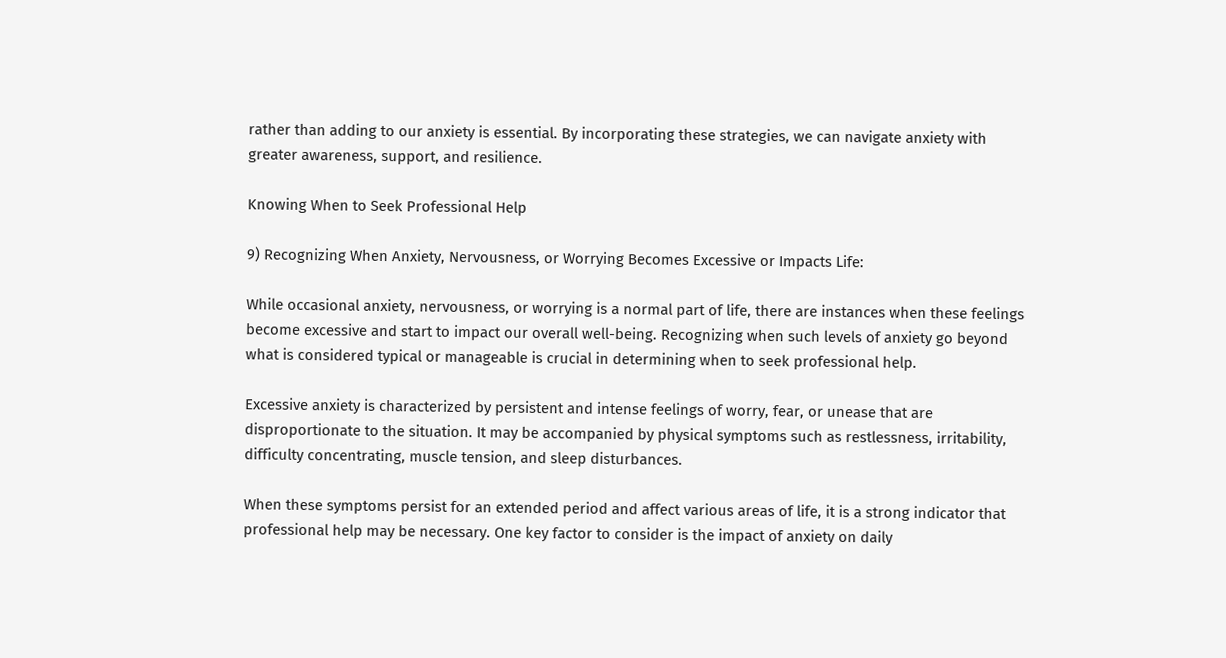rather than adding to our anxiety is essential. By incorporating these strategies, we can navigate anxiety with greater awareness, support, and resilience.

Knowing When to Seek Professional Help

9) Recognizing When Anxiety, Nervousness, or Worrying Becomes Excessive or Impacts Life:

While occasional anxiety, nervousness, or worrying is a normal part of life, there are instances when these feelings become excessive and start to impact our overall well-being. Recognizing when such levels of anxiety go beyond what is considered typical or manageable is crucial in determining when to seek professional help.

Excessive anxiety is characterized by persistent and intense feelings of worry, fear, or unease that are disproportionate to the situation. It may be accompanied by physical symptoms such as restlessness, irritability, difficulty concentrating, muscle tension, and sleep disturbances.

When these symptoms persist for an extended period and affect various areas of life, it is a strong indicator that professional help may be necessary. One key factor to consider is the impact of anxiety on daily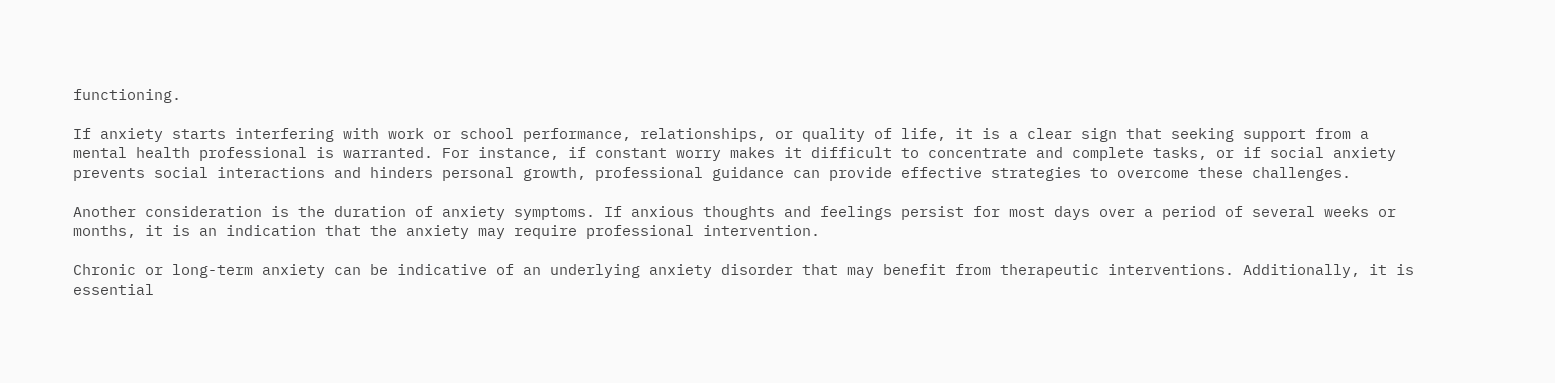functioning.

If anxiety starts interfering with work or school performance, relationships, or quality of life, it is a clear sign that seeking support from a mental health professional is warranted. For instance, if constant worry makes it difficult to concentrate and complete tasks, or if social anxiety prevents social interactions and hinders personal growth, professional guidance can provide effective strategies to overcome these challenges.

Another consideration is the duration of anxiety symptoms. If anxious thoughts and feelings persist for most days over a period of several weeks or months, it is an indication that the anxiety may require professional intervention.

Chronic or long-term anxiety can be indicative of an underlying anxiety disorder that may benefit from therapeutic interventions. Additionally, it is essential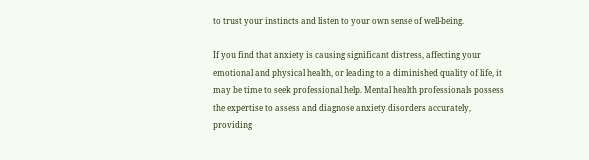to trust your instincts and listen to your own sense of well-being.

If you find that anxiety is causing significant distress, affecting your emotional and physical health, or leading to a diminished quality of life, it may be time to seek professional help. Mental health professionals possess the expertise to assess and diagnose anxiety disorders accurately, providing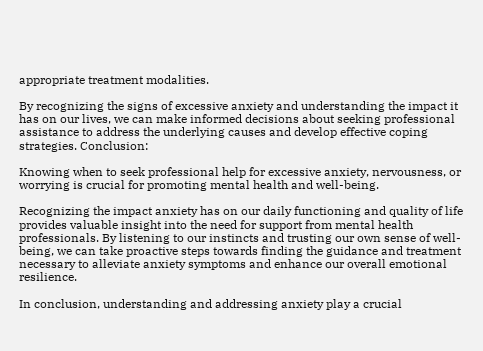appropriate treatment modalities.

By recognizing the signs of excessive anxiety and understanding the impact it has on our lives, we can make informed decisions about seeking professional assistance to address the underlying causes and develop effective coping strategies. Conclusion:

Knowing when to seek professional help for excessive anxiety, nervousness, or worrying is crucial for promoting mental health and well-being.

Recognizing the impact anxiety has on our daily functioning and quality of life provides valuable insight into the need for support from mental health professionals. By listening to our instincts and trusting our own sense of well-being, we can take proactive steps towards finding the guidance and treatment necessary to alleviate anxiety symptoms and enhance our overall emotional resilience.

In conclusion, understanding and addressing anxiety play a crucial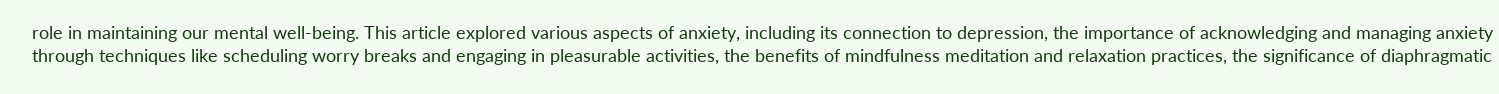role in maintaining our mental well-being. This article explored various aspects of anxiety, including its connection to depression, the importance of acknowledging and managing anxiety through techniques like scheduling worry breaks and engaging in pleasurable activities, the benefits of mindfulness meditation and relaxation practices, the significance of diaphragmatic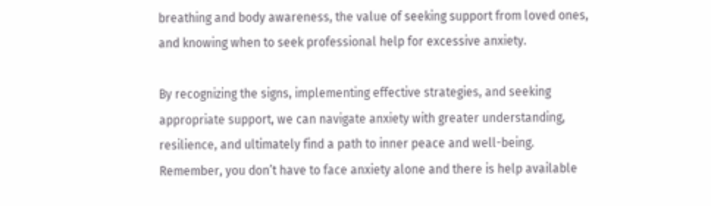breathing and body awareness, the value of seeking support from loved ones, and knowing when to seek professional help for excessive anxiety.

By recognizing the signs, implementing effective strategies, and seeking appropriate support, we can navigate anxiety with greater understanding, resilience, and ultimately find a path to inner peace and well-being. Remember, you don’t have to face anxiety alone and there is help available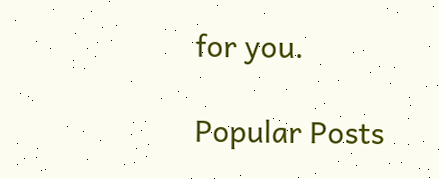for you.

Popular Posts